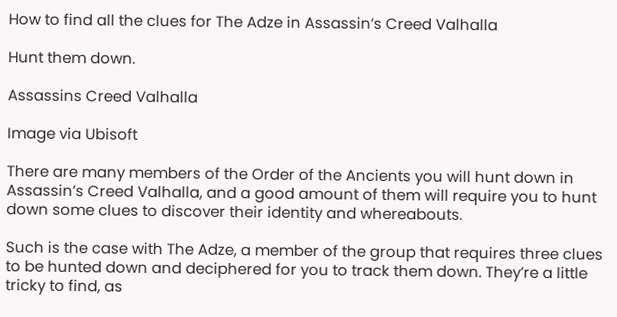How to find all the clues for The Adze in Assassin’s Creed Valhalla

Hunt them down.

Assassins Creed Valhalla

Image via Ubisoft

There are many members of the Order of the Ancients you will hunt down in Assassin’s Creed Valhalla, and a good amount of them will require you to hunt down some clues to discover their identity and whereabouts.

Such is the case with The Adze, a member of the group that requires three clues to be hunted down and deciphered for you to track them down. They’re a little tricky to find, as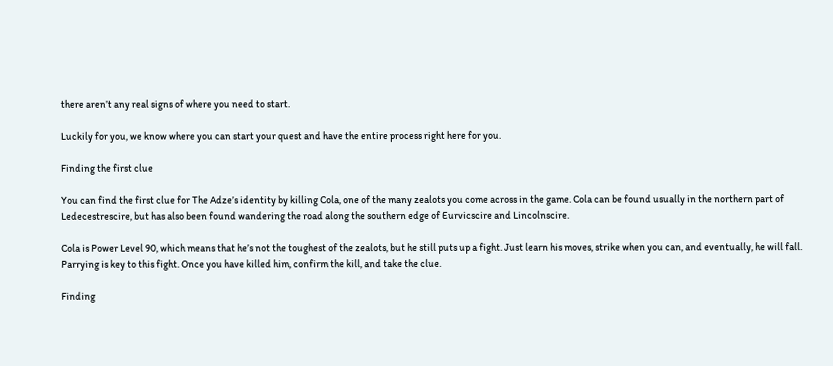there aren’t any real signs of where you need to start.

Luckily for you, we know where you can start your quest and have the entire process right here for you.

Finding the first clue

You can find the first clue for The Adze’s identity by killing Cola, one of the many zealots you come across in the game. Cola can be found usually in the northern part of Ledecestrescire, but has also been found wandering the road along the southern edge of Eurvicscire and Lincolnscire.

Cola is Power Level 90, which means that he’s not the toughest of the zealots, but he still puts up a fight. Just learn his moves, strike when you can, and eventually, he will fall. Parrying is key to this fight. Once you have killed him, confirm the kill, and take the clue.

Finding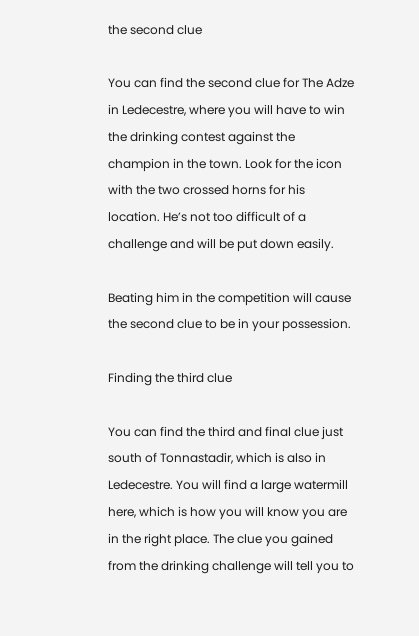the second clue

You can find the second clue for The Adze in Ledecestre, where you will have to win the drinking contest against the champion in the town. Look for the icon with the two crossed horns for his location. He’s not too difficult of a challenge and will be put down easily.

Beating him in the competition will cause the second clue to be in your possession.

Finding the third clue

You can find the third and final clue just south of Tonnastadir, which is also in Ledecestre. You will find a large watermill here, which is how you will know you are in the right place. The clue you gained from the drinking challenge will tell you to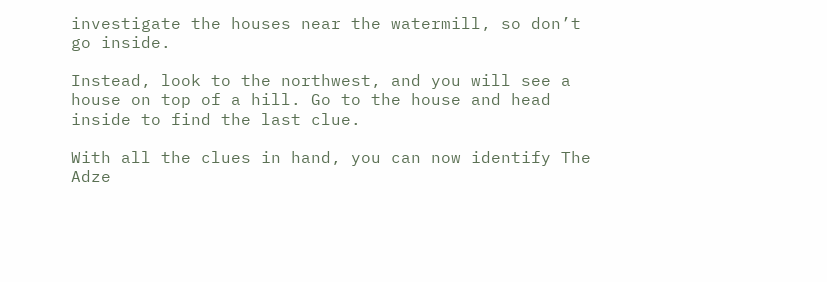investigate the houses near the watermill, so don’t go inside.

Instead, look to the northwest, and you will see a house on top of a hill. Go to the house and head inside to find the last clue.

With all the clues in hand, you can now identify The Adze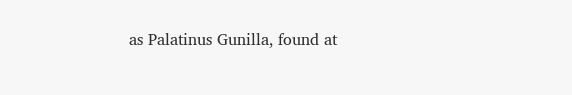as Palatinus Gunilla, found at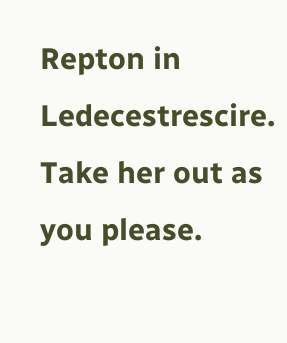Repton in Ledecestrescire. Take her out as you please.